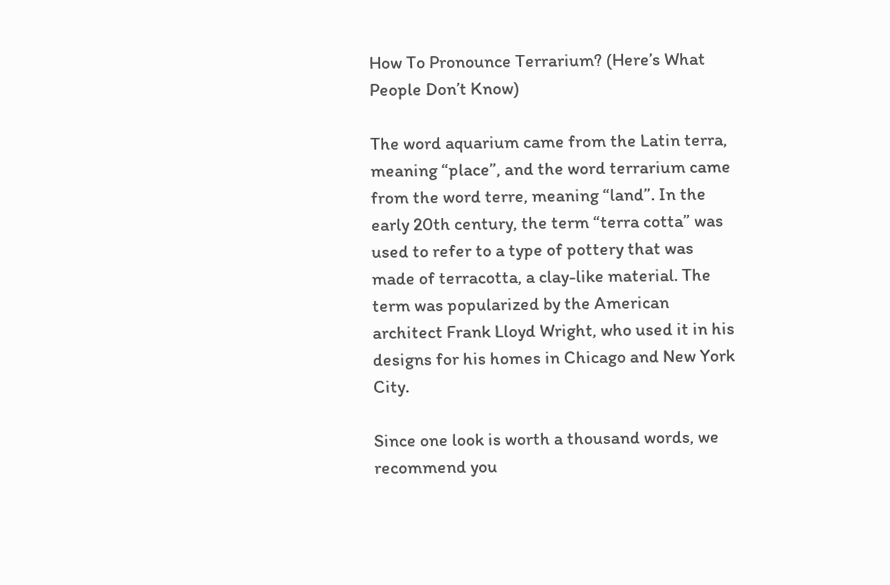How To Pronounce Terrarium? (Here’s What People Don’t Know)

The word aquarium came from the Latin terra, meaning “place”, and the word terrarium came from the word terre, meaning “land”. In the early 20th century, the term “terra cotta” was used to refer to a type of pottery that was made of terracotta, a clay-like material. The term was popularized by the American architect Frank Lloyd Wright, who used it in his designs for his homes in Chicago and New York City.

Since one look is worth a thousand words, we recommend you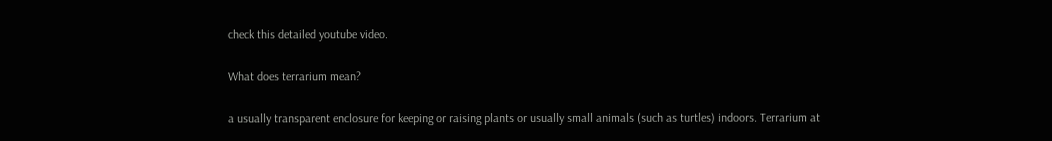check this detailed youtube video.

What does terrarium mean?

a usually transparent enclosure for keeping or raising plants or usually small animals (such as turtles) indoors. Terrarium at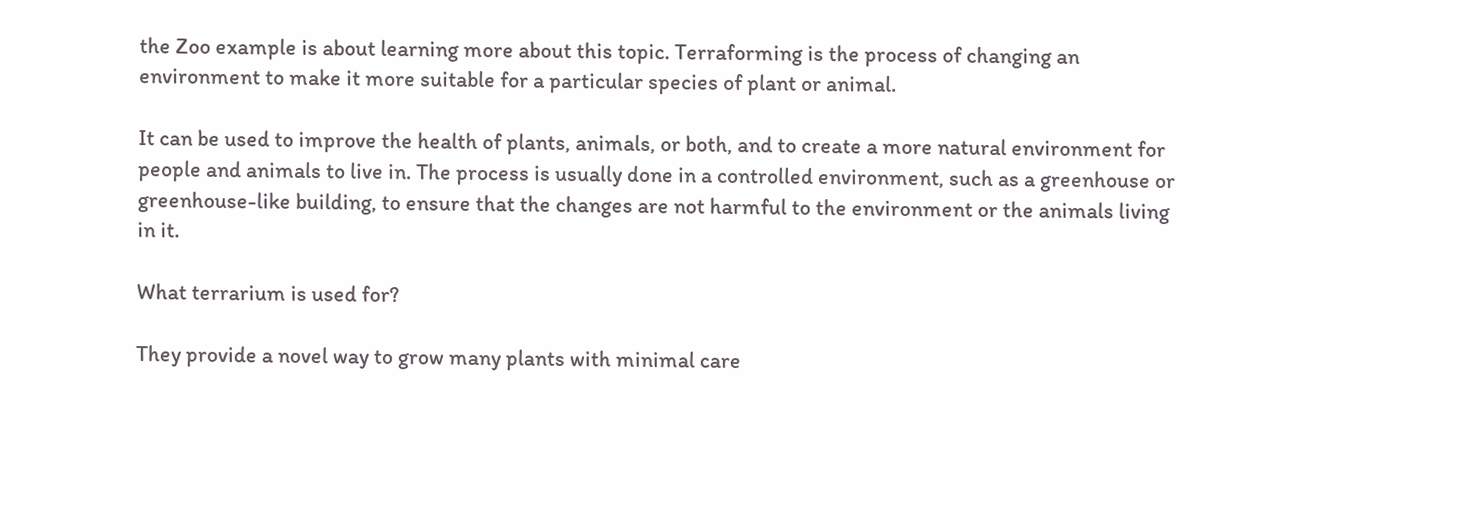the Zoo example is about learning more about this topic. Terraforming is the process of changing an environment to make it more suitable for a particular species of plant or animal.

It can be used to improve the health of plants, animals, or both, and to create a more natural environment for people and animals to live in. The process is usually done in a controlled environment, such as a greenhouse or greenhouse-like building, to ensure that the changes are not harmful to the environment or the animals living in it.

What terrarium is used for?

They provide a novel way to grow many plants with minimal care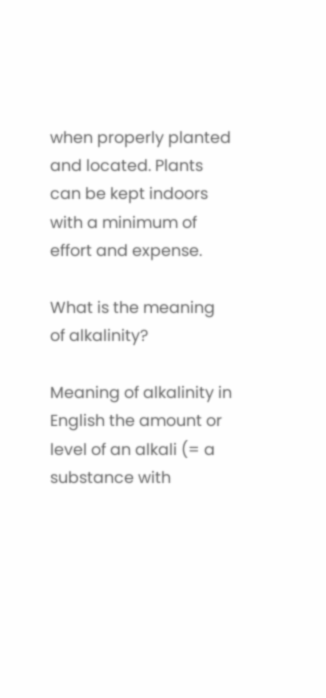when properly planted and located. Plants can be kept indoors with a minimum of effort and expense.

What is the meaning of alkalinity?

Meaning of alkalinity in English the amount or level of an alkali (= a substance with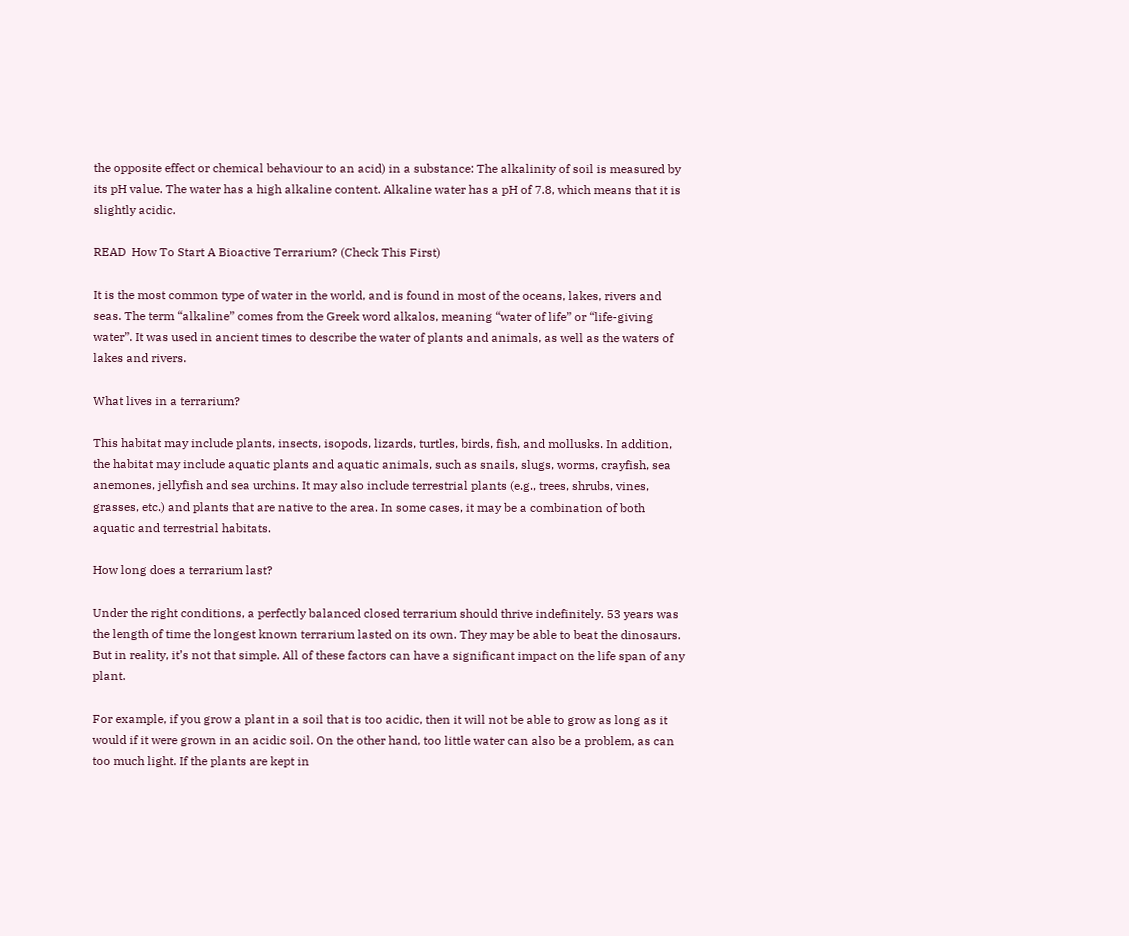the opposite effect or chemical behaviour to an acid) in a substance: The alkalinity of soil is measured by its pH value. The water has a high alkaline content. Alkaline water has a pH of 7.8, which means that it is slightly acidic.

READ  How To Start A Bioactive Terrarium? (Check This First)

It is the most common type of water in the world, and is found in most of the oceans, lakes, rivers and seas. The term “alkaline” comes from the Greek word alkalos, meaning “water of life” or “life-giving water”. It was used in ancient times to describe the water of plants and animals, as well as the waters of lakes and rivers.

What lives in a terrarium?

This habitat may include plants, insects, isopods, lizards, turtles, birds, fish, and mollusks. In addition, the habitat may include aquatic plants and aquatic animals, such as snails, slugs, worms, crayfish, sea anemones, jellyfish and sea urchins. It may also include terrestrial plants (e.g., trees, shrubs, vines, grasses, etc.) and plants that are native to the area. In some cases, it may be a combination of both aquatic and terrestrial habitats.

How long does a terrarium last?

Under the right conditions, a perfectly balanced closed terrarium should thrive indefinitely. 53 years was the length of time the longest known terrarium lasted on its own. They may be able to beat the dinosaurs. But in reality, it’s not that simple. All of these factors can have a significant impact on the life span of any plant.

For example, if you grow a plant in a soil that is too acidic, then it will not be able to grow as long as it would if it were grown in an acidic soil. On the other hand, too little water can also be a problem, as can too much light. If the plants are kept in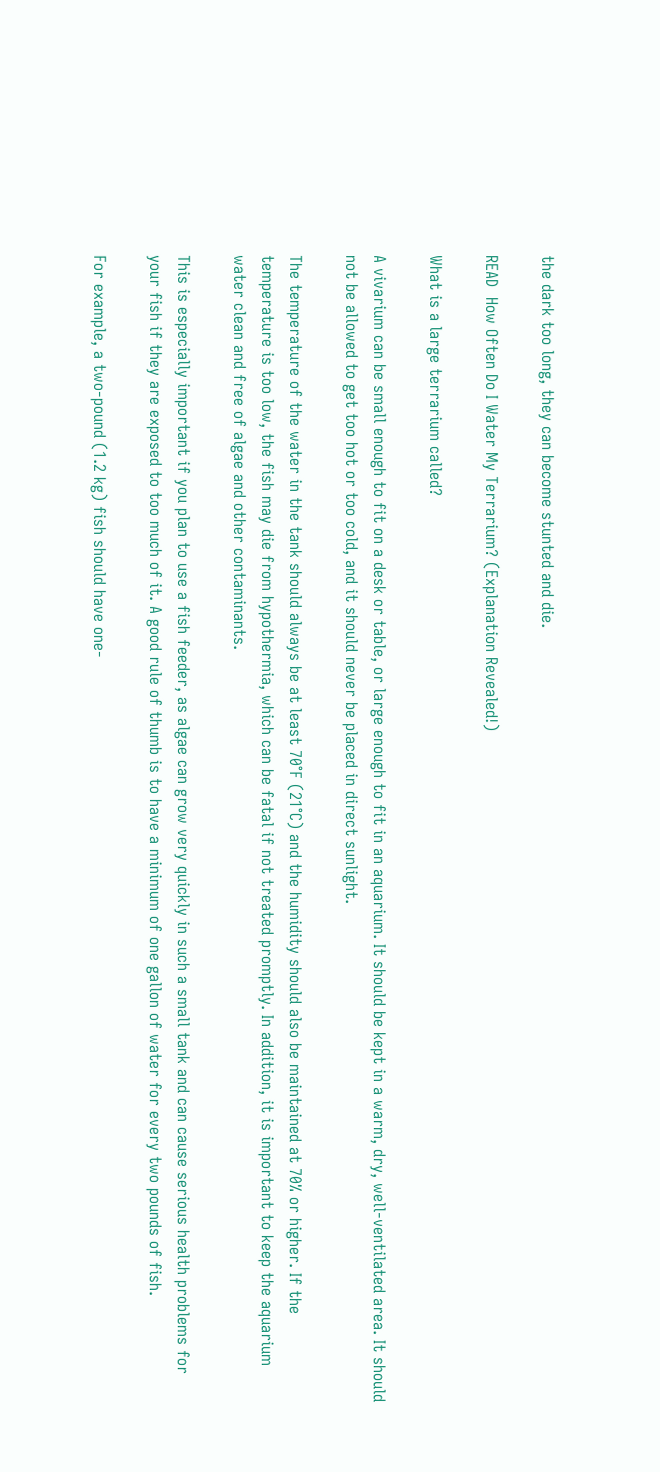the dark too long, they can become stunted and die.

READ  How Often Do I Water My Terrarium? (Explanation Revealed!)

What is a large terrarium called?

A vivarium can be small enough to fit on a desk or table, or large enough to fit in an aquarium. It should be kept in a warm, dry, well-ventilated area. It should not be allowed to get too hot or too cold, and it should never be placed in direct sunlight.

The temperature of the water in the tank should always be at least 70°F (21°C) and the humidity should also be maintained at 70% or higher. If the temperature is too low, the fish may die from hypothermia, which can be fatal if not treated promptly. In addition, it is important to keep the aquarium water clean and free of algae and other contaminants.

This is especially important if you plan to use a fish feeder, as algae can grow very quickly in such a small tank and can cause serious health problems for your fish if they are exposed to too much of it. A good rule of thumb is to have a minimum of one gallon of water for every two pounds of fish.

For example, a two-pound (1.2 kg) fish should have one-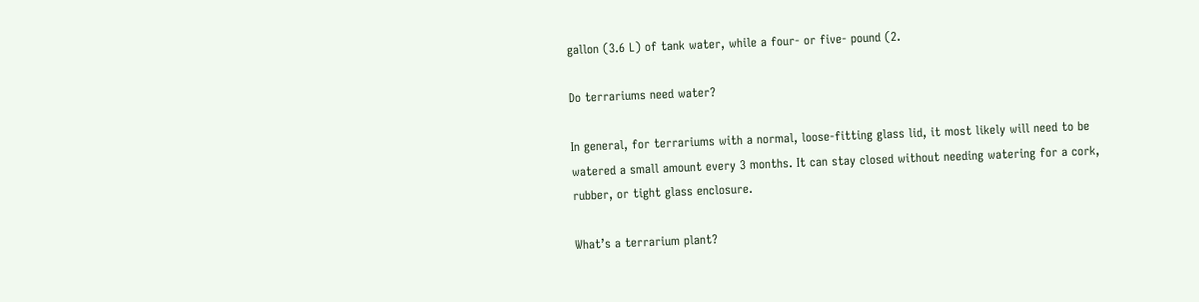gallon (3.6 L) of tank water, while a four- or five- pound (2.

Do terrariums need water?

In general, for terrariums with a normal, loose-fitting glass lid, it most likely will need to be watered a small amount every 3 months. It can stay closed without needing watering for a cork, rubber, or tight glass enclosure.

What’s a terrarium plant?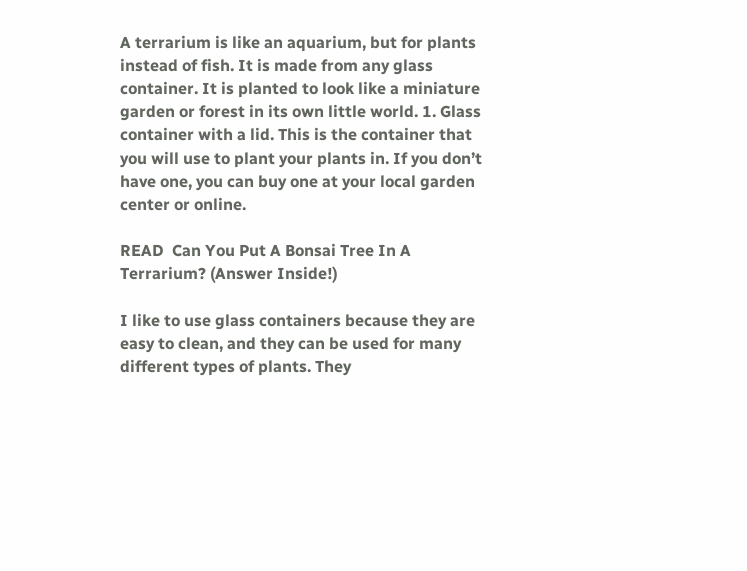A terrarium is like an aquarium, but for plants instead of fish. It is made from any glass container. It is planted to look like a miniature garden or forest in its own little world. 1. Glass container with a lid. This is the container that you will use to plant your plants in. If you don’t have one, you can buy one at your local garden center or online.

READ  Can You Put A Bonsai Tree In A Terrarium? (Answer Inside!)

I like to use glass containers because they are easy to clean, and they can be used for many different types of plants. They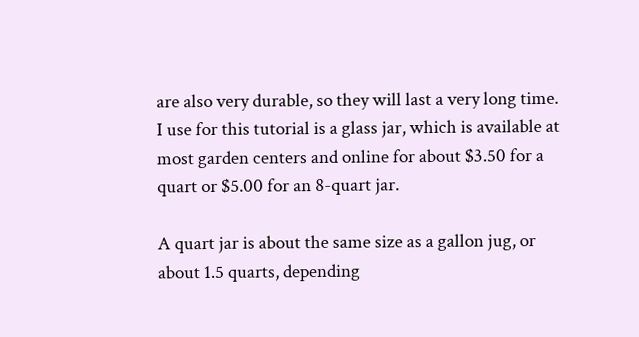are also very durable, so they will last a very long time. I use for this tutorial is a glass jar, which is available at most garden centers and online for about $3.50 for a quart or $5.00 for an 8-quart jar.

A quart jar is about the same size as a gallon jug, or about 1.5 quarts, depending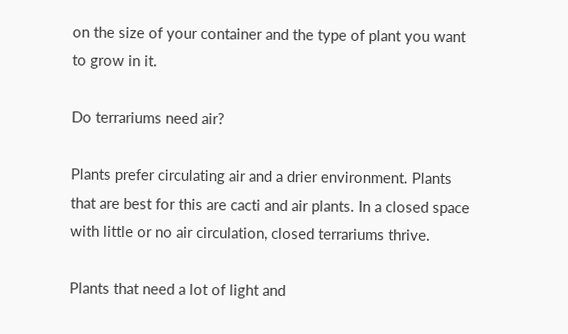on the size of your container and the type of plant you want to grow in it.

Do terrariums need air?

Plants prefer circulating air and a drier environment. Plants that are best for this are cacti and air plants. In a closed space with little or no air circulation, closed terrariums thrive.

Plants that need a lot of light and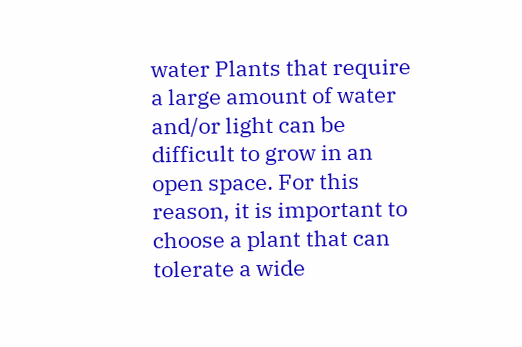water Plants that require a large amount of water and/or light can be difficult to grow in an open space. For this reason, it is important to choose a plant that can tolerate a wide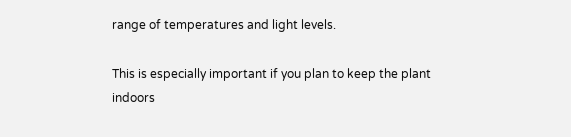range of temperatures and light levels.

This is especially important if you plan to keep the plant indoors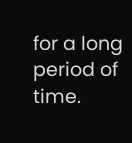for a long period of time.